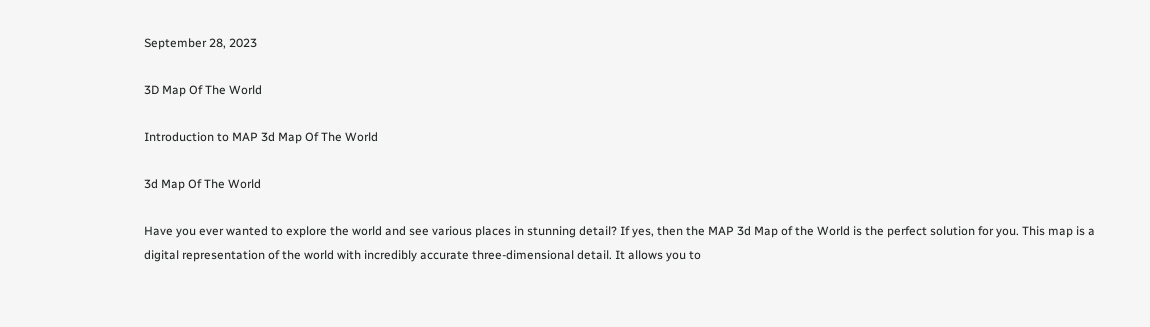September 28, 2023

3D Map Of The World

Introduction to MAP 3d Map Of The World

3d Map Of The World

Have you ever wanted to explore the world and see various places in stunning detail? If yes, then the MAP 3d Map of the World is the perfect solution for you. This map is a digital representation of the world with incredibly accurate three-dimensional detail. It allows you to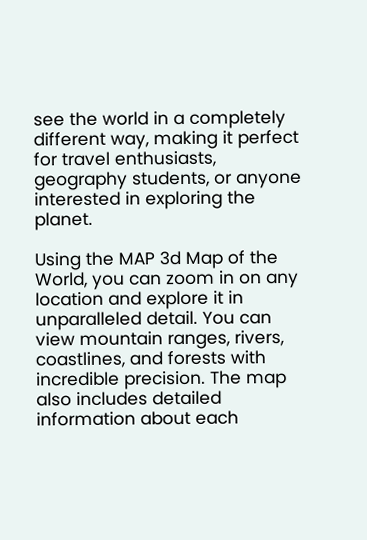see the world in a completely different way, making it perfect for travel enthusiasts, geography students, or anyone interested in exploring the planet.

Using the MAP 3d Map of the World, you can zoom in on any location and explore it in unparalleled detail. You can view mountain ranges, rivers, coastlines, and forests with incredible precision. The map also includes detailed information about each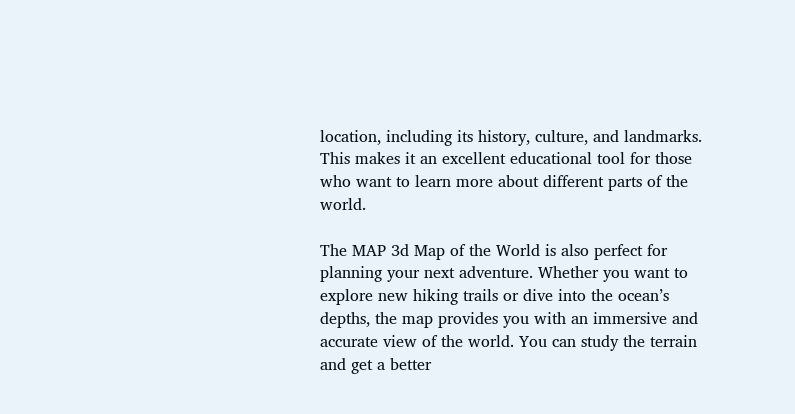location, including its history, culture, and landmarks. This makes it an excellent educational tool for those who want to learn more about different parts of the world.

The MAP 3d Map of the World is also perfect for planning your next adventure. Whether you want to explore new hiking trails or dive into the ocean’s depths, the map provides you with an immersive and accurate view of the world. You can study the terrain and get a better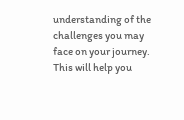understanding of the challenges you may face on your journey. This will help you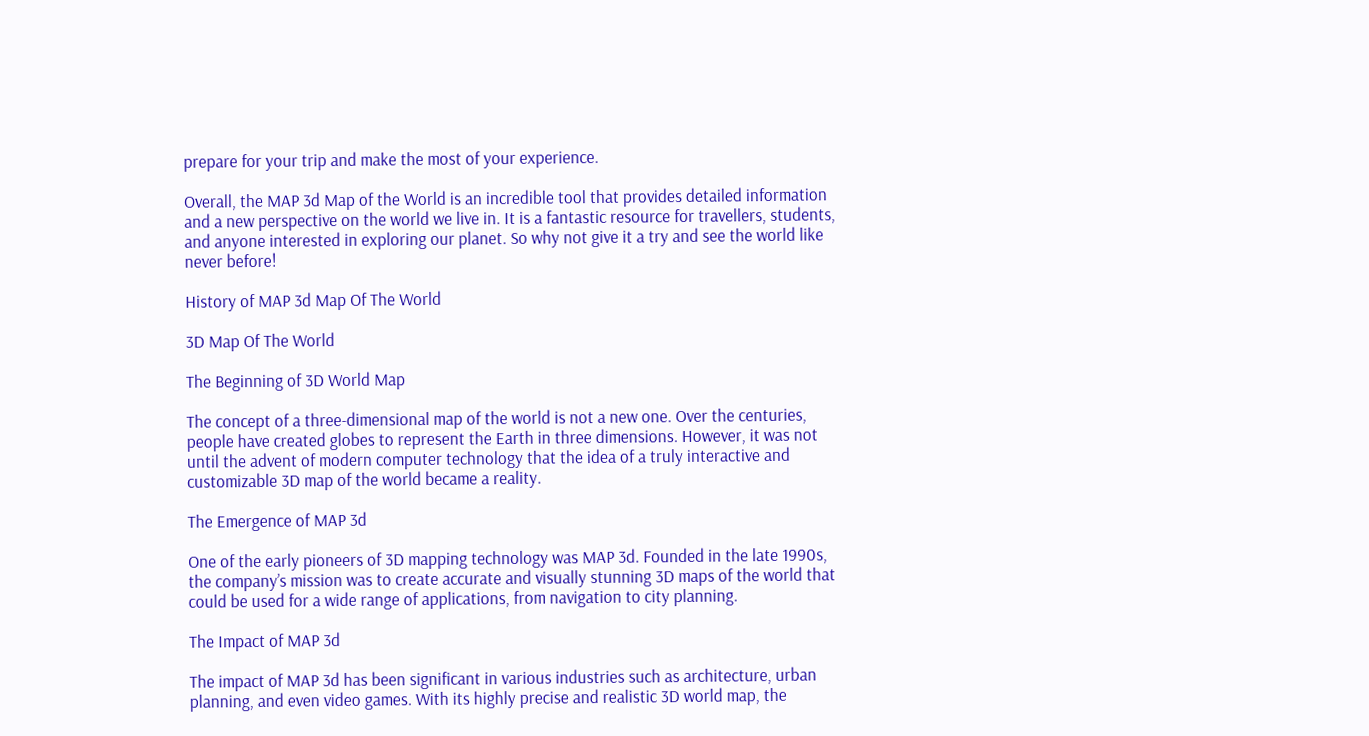prepare for your trip and make the most of your experience.

Overall, the MAP 3d Map of the World is an incredible tool that provides detailed information and a new perspective on the world we live in. It is a fantastic resource for travellers, students, and anyone interested in exploring our planet. So why not give it a try and see the world like never before!

History of MAP 3d Map Of The World

3D Map Of The World

The Beginning of 3D World Map

The concept of a three-dimensional map of the world is not a new one. Over the centuries, people have created globes to represent the Earth in three dimensions. However, it was not until the advent of modern computer technology that the idea of a truly interactive and customizable 3D map of the world became a reality.

The Emergence of MAP 3d

One of the early pioneers of 3D mapping technology was MAP 3d. Founded in the late 1990s, the company’s mission was to create accurate and visually stunning 3D maps of the world that could be used for a wide range of applications, from navigation to city planning.

The Impact of MAP 3d

The impact of MAP 3d has been significant in various industries such as architecture, urban planning, and even video games. With its highly precise and realistic 3D world map, the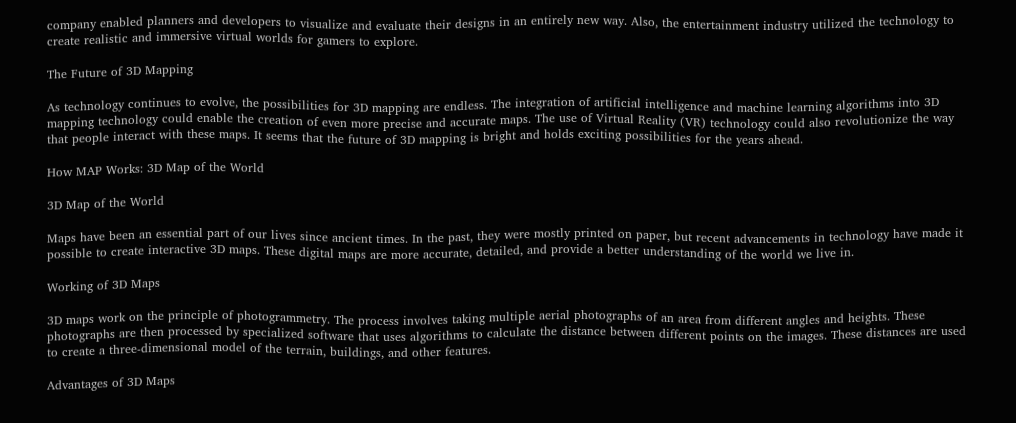company enabled planners and developers to visualize and evaluate their designs in an entirely new way. Also, the entertainment industry utilized the technology to create realistic and immersive virtual worlds for gamers to explore.

The Future of 3D Mapping

As technology continues to evolve, the possibilities for 3D mapping are endless. The integration of artificial intelligence and machine learning algorithms into 3D mapping technology could enable the creation of even more precise and accurate maps. The use of Virtual Reality (VR) technology could also revolutionize the way that people interact with these maps. It seems that the future of 3D mapping is bright and holds exciting possibilities for the years ahead.

How MAP Works: 3D Map of the World

3D Map of the World

Maps have been an essential part of our lives since ancient times. In the past, they were mostly printed on paper, but recent advancements in technology have made it possible to create interactive 3D maps. These digital maps are more accurate, detailed, and provide a better understanding of the world we live in.

Working of 3D Maps

3D maps work on the principle of photogrammetry. The process involves taking multiple aerial photographs of an area from different angles and heights. These photographs are then processed by specialized software that uses algorithms to calculate the distance between different points on the images. These distances are used to create a three-dimensional model of the terrain, buildings, and other features.

Advantages of 3D Maps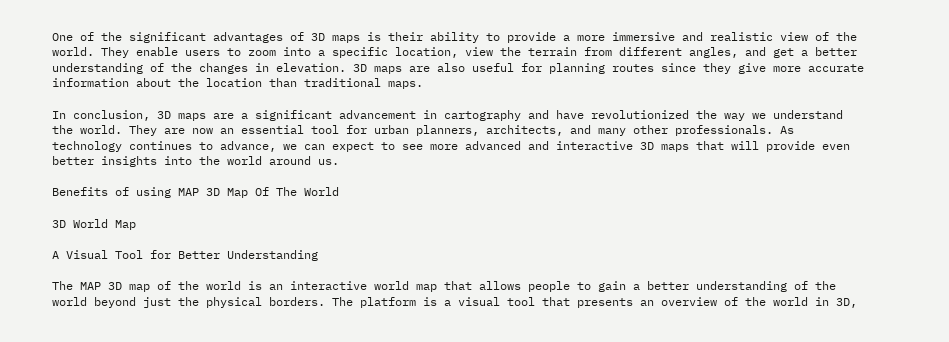One of the significant advantages of 3D maps is their ability to provide a more immersive and realistic view of the world. They enable users to zoom into a specific location, view the terrain from different angles, and get a better understanding of the changes in elevation. 3D maps are also useful for planning routes since they give more accurate information about the location than traditional maps.

In conclusion, 3D maps are a significant advancement in cartography and have revolutionized the way we understand the world. They are now an essential tool for urban planners, architects, and many other professionals. As technology continues to advance, we can expect to see more advanced and interactive 3D maps that will provide even better insights into the world around us.

Benefits of using MAP 3D Map Of The World

3D World Map

A Visual Tool for Better Understanding

The MAP 3D map of the world is an interactive world map that allows people to gain a better understanding of the world beyond just the physical borders. The platform is a visual tool that presents an overview of the world in 3D,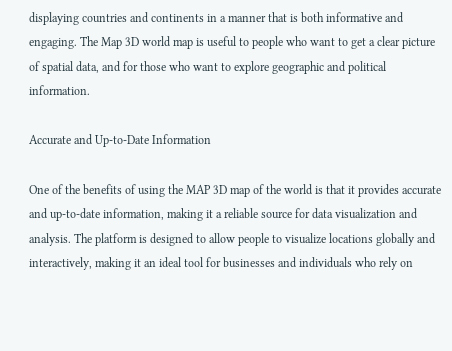displaying countries and continents in a manner that is both informative and engaging. The Map 3D world map is useful to people who want to get a clear picture of spatial data, and for those who want to explore geographic and political information.

Accurate and Up-to-Date Information

One of the benefits of using the MAP 3D map of the world is that it provides accurate and up-to-date information, making it a reliable source for data visualization and analysis. The platform is designed to allow people to visualize locations globally and interactively, making it an ideal tool for businesses and individuals who rely on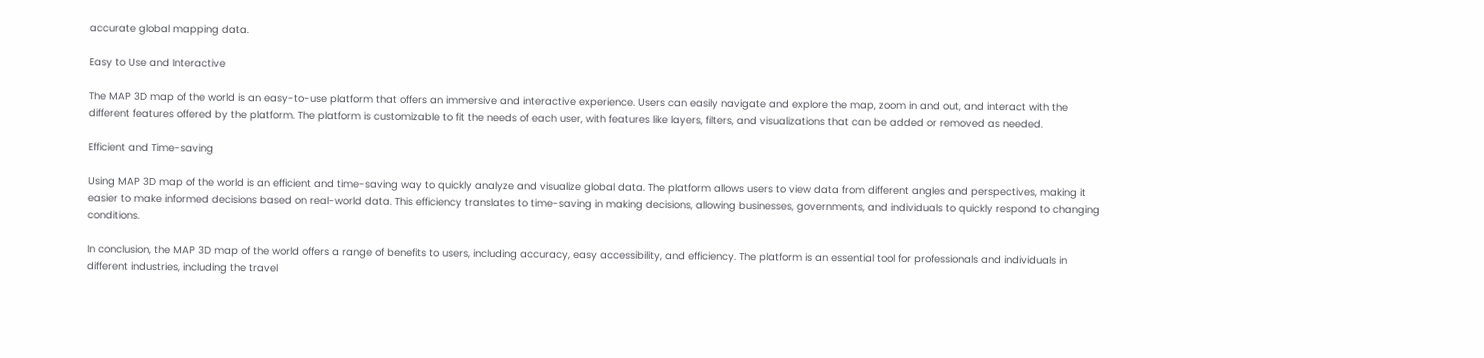accurate global mapping data.

Easy to Use and Interactive

The MAP 3D map of the world is an easy-to-use platform that offers an immersive and interactive experience. Users can easily navigate and explore the map, zoom in and out, and interact with the different features offered by the platform. The platform is customizable to fit the needs of each user, with features like layers, filters, and visualizations that can be added or removed as needed.

Efficient and Time-saving

Using MAP 3D map of the world is an efficient and time-saving way to quickly analyze and visualize global data. The platform allows users to view data from different angles and perspectives, making it easier to make informed decisions based on real-world data. This efficiency translates to time-saving in making decisions, allowing businesses, governments, and individuals to quickly respond to changing conditions.

In conclusion, the MAP 3D map of the world offers a range of benefits to users, including accuracy, easy accessibility, and efficiency. The platform is an essential tool for professionals and individuals in different industries, including the travel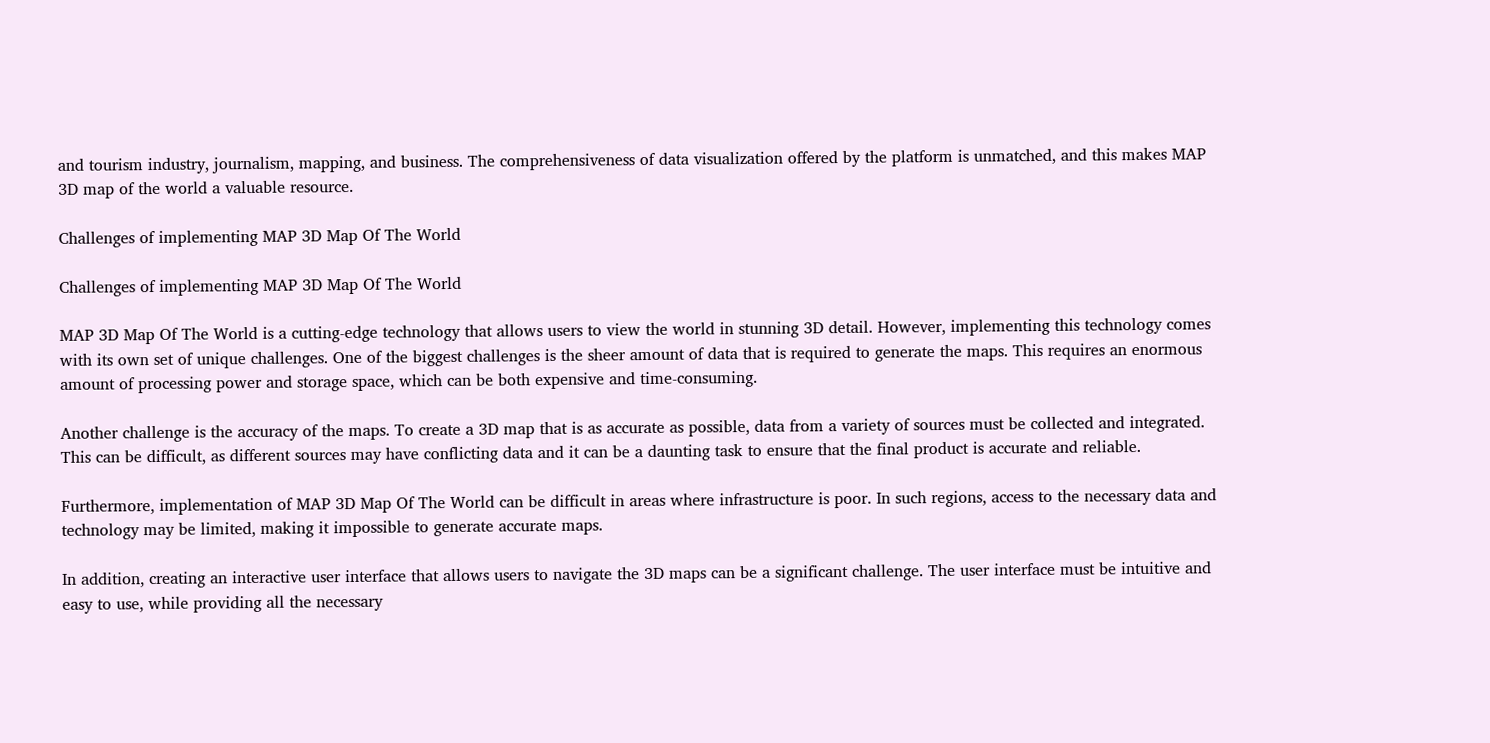and tourism industry, journalism, mapping, and business. The comprehensiveness of data visualization offered by the platform is unmatched, and this makes MAP 3D map of the world a valuable resource.

Challenges of implementing MAP 3D Map Of The World

Challenges of implementing MAP 3D Map Of The World

MAP 3D Map Of The World is a cutting-edge technology that allows users to view the world in stunning 3D detail. However, implementing this technology comes with its own set of unique challenges. One of the biggest challenges is the sheer amount of data that is required to generate the maps. This requires an enormous amount of processing power and storage space, which can be both expensive and time-consuming.

Another challenge is the accuracy of the maps. To create a 3D map that is as accurate as possible, data from a variety of sources must be collected and integrated. This can be difficult, as different sources may have conflicting data and it can be a daunting task to ensure that the final product is accurate and reliable.

Furthermore, implementation of MAP 3D Map Of The World can be difficult in areas where infrastructure is poor. In such regions, access to the necessary data and technology may be limited, making it impossible to generate accurate maps.

In addition, creating an interactive user interface that allows users to navigate the 3D maps can be a significant challenge. The user interface must be intuitive and easy to use, while providing all the necessary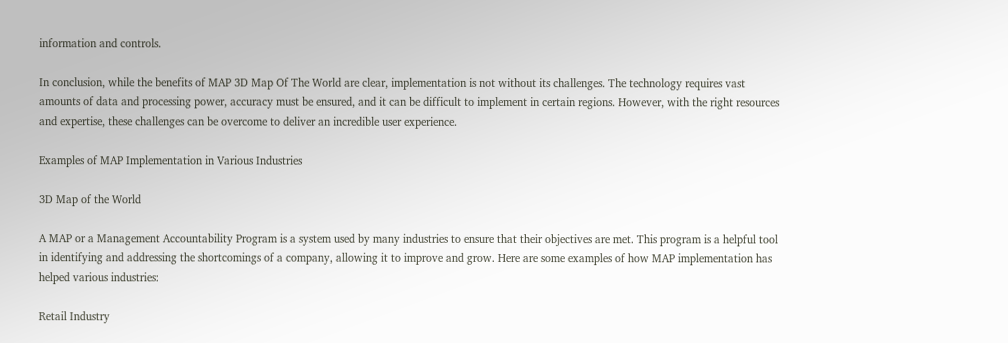information and controls.

In conclusion, while the benefits of MAP 3D Map Of The World are clear, implementation is not without its challenges. The technology requires vast amounts of data and processing power, accuracy must be ensured, and it can be difficult to implement in certain regions. However, with the right resources and expertise, these challenges can be overcome to deliver an incredible user experience.

Examples of MAP Implementation in Various Industries

3D Map of the World

A MAP or a Management Accountability Program is a system used by many industries to ensure that their objectives are met. This program is a helpful tool in identifying and addressing the shortcomings of a company, allowing it to improve and grow. Here are some examples of how MAP implementation has helped various industries:

Retail Industry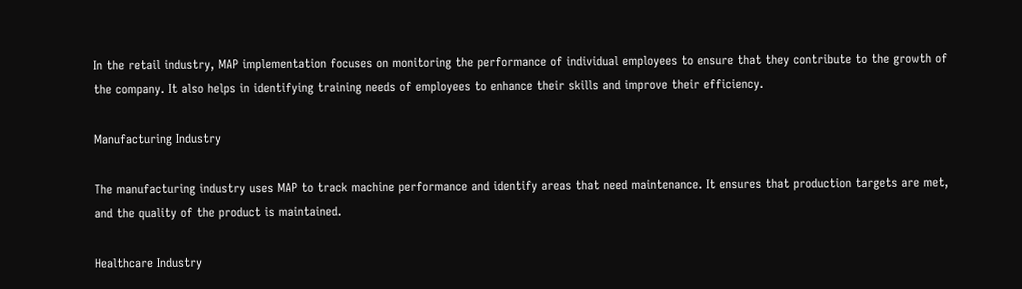In the retail industry, MAP implementation focuses on monitoring the performance of individual employees to ensure that they contribute to the growth of the company. It also helps in identifying training needs of employees to enhance their skills and improve their efficiency.

Manufacturing Industry

The manufacturing industry uses MAP to track machine performance and identify areas that need maintenance. It ensures that production targets are met, and the quality of the product is maintained.

Healthcare Industry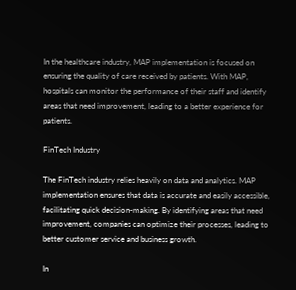In the healthcare industry, MAP implementation is focused on ensuring the quality of care received by patients. With MAP, hospitals can monitor the performance of their staff and identify areas that need improvement, leading to a better experience for patients.

FinTech Industry

The FinTech industry relies heavily on data and analytics. MAP implementation ensures that data is accurate and easily accessible, facilitating quick decision-making. By identifying areas that need improvement, companies can optimize their processes, leading to better customer service and business growth.

In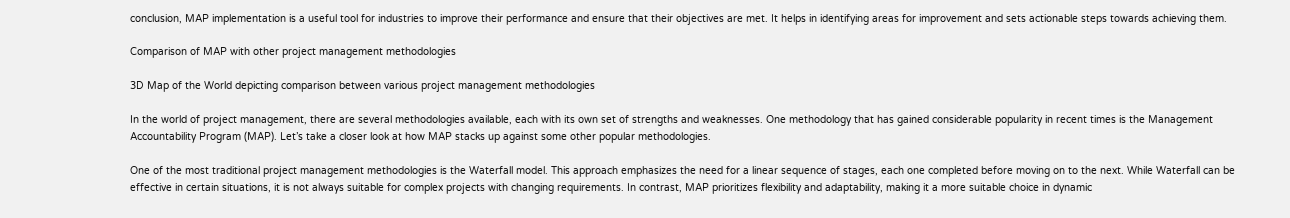conclusion, MAP implementation is a useful tool for industries to improve their performance and ensure that their objectives are met. It helps in identifying areas for improvement and sets actionable steps towards achieving them.

Comparison of MAP with other project management methodologies

3D Map of the World depicting comparison between various project management methodologies

In the world of project management, there are several methodologies available, each with its own set of strengths and weaknesses. One methodology that has gained considerable popularity in recent times is the Management Accountability Program (MAP). Let’s take a closer look at how MAP stacks up against some other popular methodologies.

One of the most traditional project management methodologies is the Waterfall model. This approach emphasizes the need for a linear sequence of stages, each one completed before moving on to the next. While Waterfall can be effective in certain situations, it is not always suitable for complex projects with changing requirements. In contrast, MAP prioritizes flexibility and adaptability, making it a more suitable choice in dynamic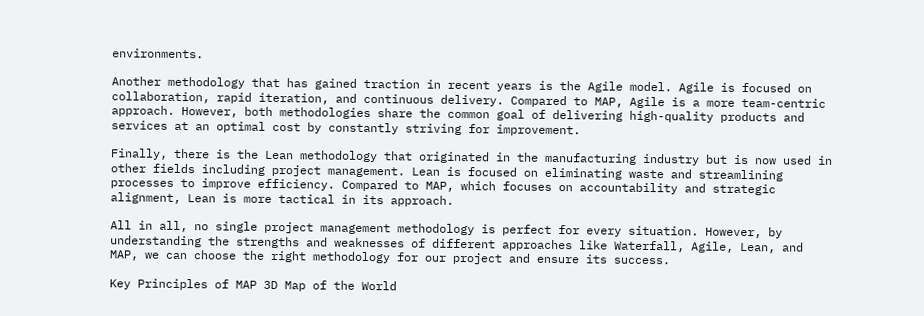environments.

Another methodology that has gained traction in recent years is the Agile model. Agile is focused on collaboration, rapid iteration, and continuous delivery. Compared to MAP, Agile is a more team-centric approach. However, both methodologies share the common goal of delivering high-quality products and services at an optimal cost by constantly striving for improvement.

Finally, there is the Lean methodology that originated in the manufacturing industry but is now used in other fields including project management. Lean is focused on eliminating waste and streamlining processes to improve efficiency. Compared to MAP, which focuses on accountability and strategic alignment, Lean is more tactical in its approach.

All in all, no single project management methodology is perfect for every situation. However, by understanding the strengths and weaknesses of different approaches like Waterfall, Agile, Lean, and MAP, we can choose the right methodology for our project and ensure its success.

Key Principles of MAP 3D Map of the World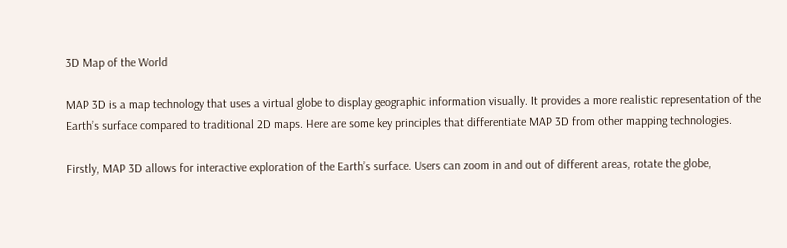3D Map of the World

MAP 3D is a map technology that uses a virtual globe to display geographic information visually. It provides a more realistic representation of the Earth’s surface compared to traditional 2D maps. Here are some key principles that differentiate MAP 3D from other mapping technologies.

Firstly, MAP 3D allows for interactive exploration of the Earth’s surface. Users can zoom in and out of different areas, rotate the globe,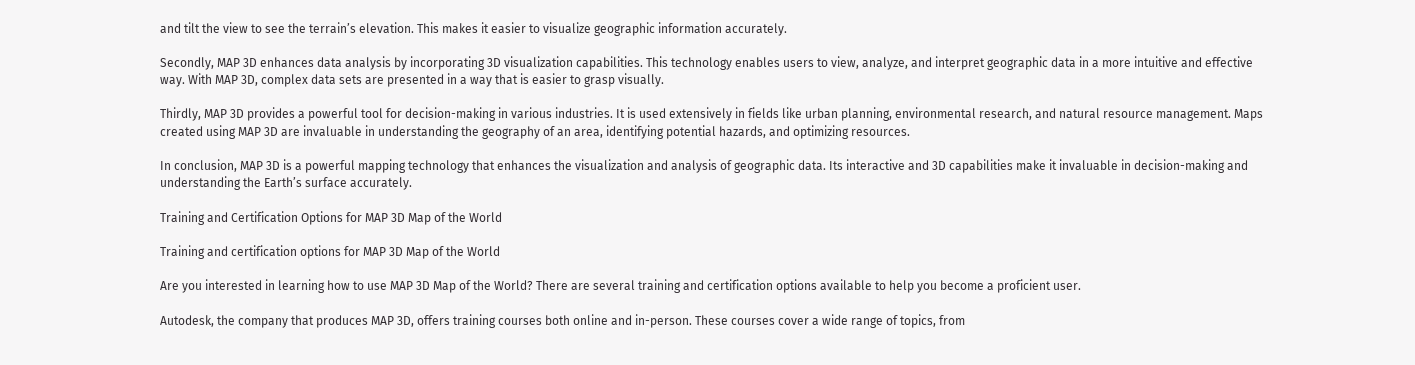and tilt the view to see the terrain’s elevation. This makes it easier to visualize geographic information accurately.

Secondly, MAP 3D enhances data analysis by incorporating 3D visualization capabilities. This technology enables users to view, analyze, and interpret geographic data in a more intuitive and effective way. With MAP 3D, complex data sets are presented in a way that is easier to grasp visually.

Thirdly, MAP 3D provides a powerful tool for decision-making in various industries. It is used extensively in fields like urban planning, environmental research, and natural resource management. Maps created using MAP 3D are invaluable in understanding the geography of an area, identifying potential hazards, and optimizing resources.

In conclusion, MAP 3D is a powerful mapping technology that enhances the visualization and analysis of geographic data. Its interactive and 3D capabilities make it invaluable in decision-making and understanding the Earth’s surface accurately.

Training and Certification Options for MAP 3D Map of the World

Training and certification options for MAP 3D Map of the World

Are you interested in learning how to use MAP 3D Map of the World? There are several training and certification options available to help you become a proficient user.

Autodesk, the company that produces MAP 3D, offers training courses both online and in-person. These courses cover a wide range of topics, from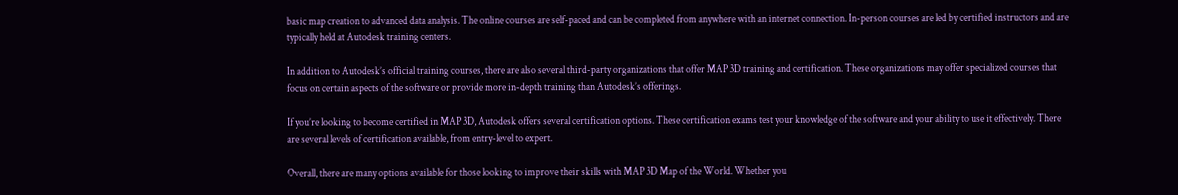basic map creation to advanced data analysis. The online courses are self-paced and can be completed from anywhere with an internet connection. In-person courses are led by certified instructors and are typically held at Autodesk training centers.

In addition to Autodesk’s official training courses, there are also several third-party organizations that offer MAP 3D training and certification. These organizations may offer specialized courses that focus on certain aspects of the software or provide more in-depth training than Autodesk’s offerings.

If you’re looking to become certified in MAP 3D, Autodesk offers several certification options. These certification exams test your knowledge of the software and your ability to use it effectively. There are several levels of certification available, from entry-level to expert.

Overall, there are many options available for those looking to improve their skills with MAP 3D Map of the World. Whether you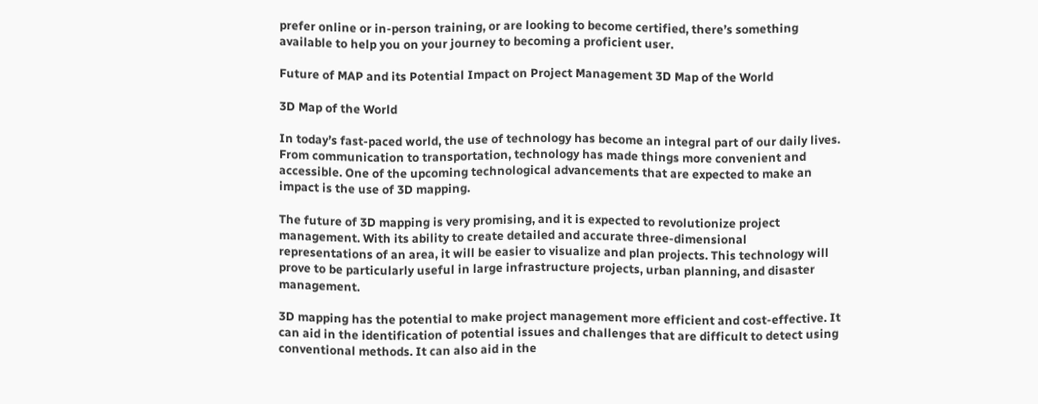prefer online or in-person training, or are looking to become certified, there’s something available to help you on your journey to becoming a proficient user.

Future of MAP and its Potential Impact on Project Management 3D Map of the World

3D Map of the World

In today’s fast-paced world, the use of technology has become an integral part of our daily lives. From communication to transportation, technology has made things more convenient and accessible. One of the upcoming technological advancements that are expected to make an impact is the use of 3D mapping.

The future of 3D mapping is very promising, and it is expected to revolutionize project management. With its ability to create detailed and accurate three-dimensional representations of an area, it will be easier to visualize and plan projects. This technology will prove to be particularly useful in large infrastructure projects, urban planning, and disaster management.

3D mapping has the potential to make project management more efficient and cost-effective. It can aid in the identification of potential issues and challenges that are difficult to detect using conventional methods. It can also aid in the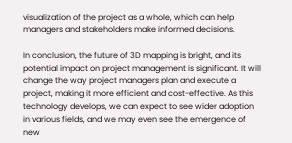visualization of the project as a whole, which can help managers and stakeholders make informed decisions.

In conclusion, the future of 3D mapping is bright, and its potential impact on project management is significant. It will change the way project managers plan and execute a project, making it more efficient and cost-effective. As this technology develops, we can expect to see wider adoption in various fields, and we may even see the emergence of new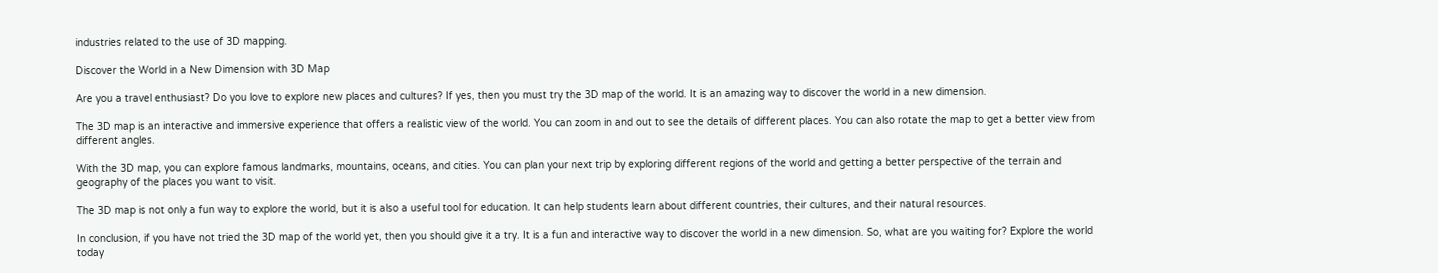industries related to the use of 3D mapping.

Discover the World in a New Dimension with 3D Map

Are you a travel enthusiast? Do you love to explore new places and cultures? If yes, then you must try the 3D map of the world. It is an amazing way to discover the world in a new dimension.

The 3D map is an interactive and immersive experience that offers a realistic view of the world. You can zoom in and out to see the details of different places. You can also rotate the map to get a better view from different angles.

With the 3D map, you can explore famous landmarks, mountains, oceans, and cities. You can plan your next trip by exploring different regions of the world and getting a better perspective of the terrain and geography of the places you want to visit.

The 3D map is not only a fun way to explore the world, but it is also a useful tool for education. It can help students learn about different countries, their cultures, and their natural resources.

In conclusion, if you have not tried the 3D map of the world yet, then you should give it a try. It is a fun and interactive way to discover the world in a new dimension. So, what are you waiting for? Explore the world today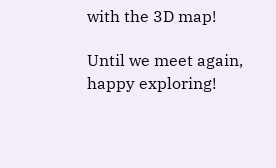with the 3D map!

Until we meet again, happy exploring!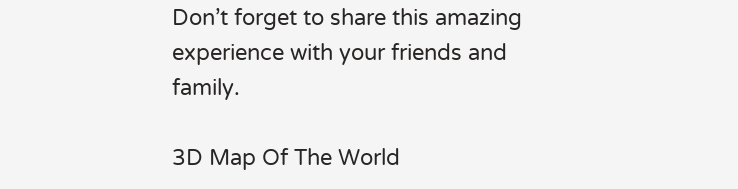Don’t forget to share this amazing experience with your friends and family.

3D Map Of The World